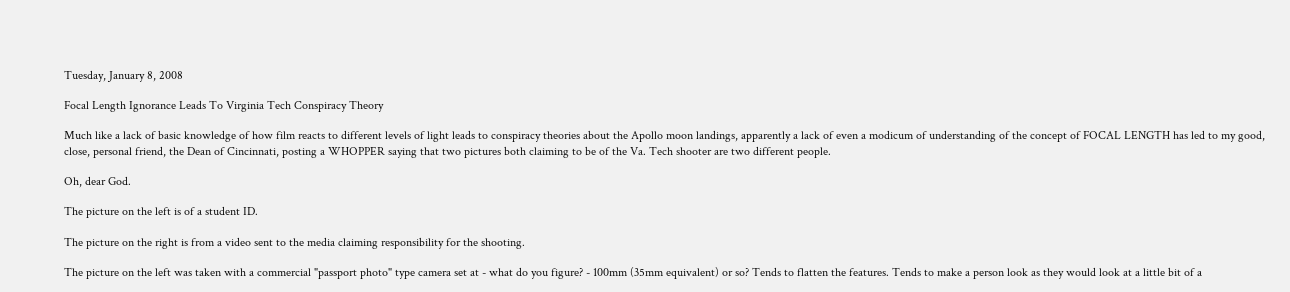Tuesday, January 8, 2008

Focal Length Ignorance Leads To Virginia Tech Conspiracy Theory

Much like a lack of basic knowledge of how film reacts to different levels of light leads to conspiracy theories about the Apollo moon landings, apparently a lack of even a modicum of understanding of the concept of FOCAL LENGTH has led to my good, close, personal friend, the Dean of Cincinnati, posting a WHOPPER saying that two pictures both claiming to be of the Va. Tech shooter are two different people.

Oh, dear God.

The picture on the left is of a student ID.

The picture on the right is from a video sent to the media claiming responsibility for the shooting.

The picture on the left was taken with a commercial "passport photo" type camera set at - what do you figure? - 100mm (35mm equivalent) or so? Tends to flatten the features. Tends to make a person look as they would look at a little bit of a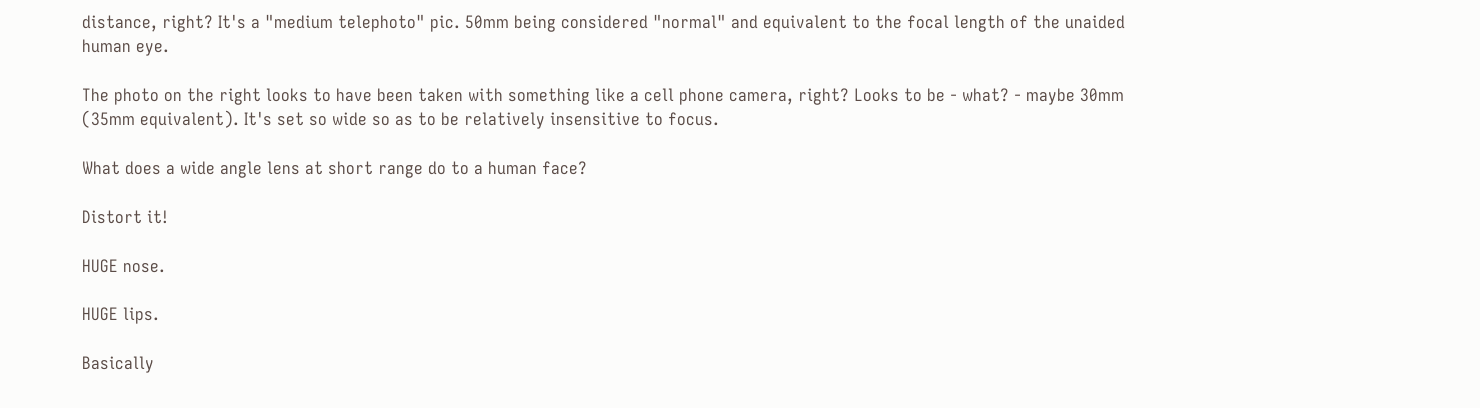distance, right? It's a "medium telephoto" pic. 50mm being considered "normal" and equivalent to the focal length of the unaided human eye.

The photo on the right looks to have been taken with something like a cell phone camera, right? Looks to be - what? - maybe 30mm (35mm equivalent). It's set so wide so as to be relatively insensitive to focus.

What does a wide angle lens at short range do to a human face?

Distort it!

HUGE nose.

HUGE lips.

Basically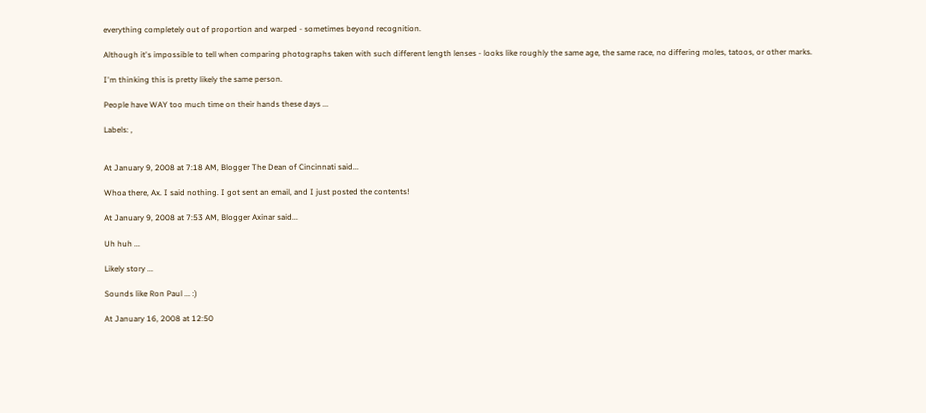everything completely out of proportion and warped - sometimes beyond recognition.

Although it's impossible to tell when comparing photographs taken with such different length lenses - looks like roughly the same age, the same race, no differing moles, tatoos, or other marks.

I'm thinking this is pretty likely the same person.

People have WAY too much time on their hands these days ...

Labels: ,


At January 9, 2008 at 7:18 AM, Blogger The Dean of Cincinnati said...

Whoa there, Ax. I said nothing. I got sent an email, and I just posted the contents!

At January 9, 2008 at 7:53 AM, Blogger Axinar said...

Uh huh ...

Likely story ...

Sounds like Ron Paul ... :)

At January 16, 2008 at 12:50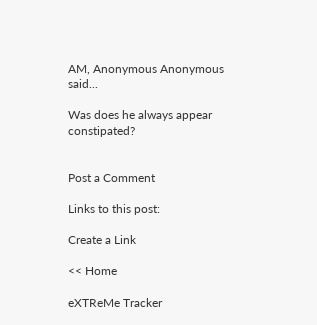AM, Anonymous Anonymous said...

Was does he always appear constipated?


Post a Comment

Links to this post:

Create a Link

<< Home

eXTReMe Tracker